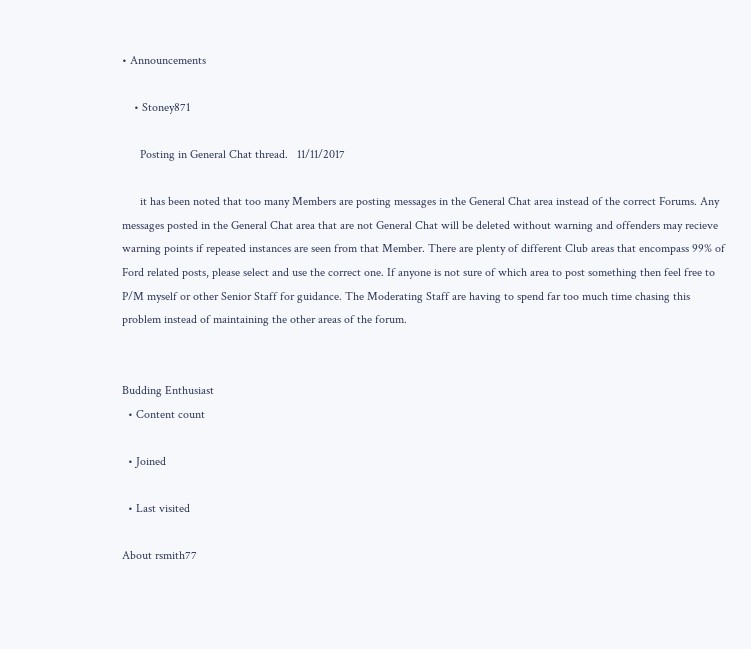• Announcements

    • Stoney871

      Posting in General Chat thread.   11/11/2017

      it has been noted that too many Members are posting messages in the General Chat area instead of the correct Forums. Any messages posted in the General Chat area that are not General Chat will be deleted without warning and offenders may recieve warning points if repeated instances are seen from that Member. There are plenty of different Club areas that encompass 99% of Ford related posts, please select and use the correct one. If anyone is not sure of which area to post something then feel free to P/M myself or other Senior Staff for guidance. The Moderating Staff are having to spend far too much time chasing this problem instead of maintaining the other areas of the forum.


Budding Enthusiast
  • Content count

  • Joined

  • Last visited

About rsmith77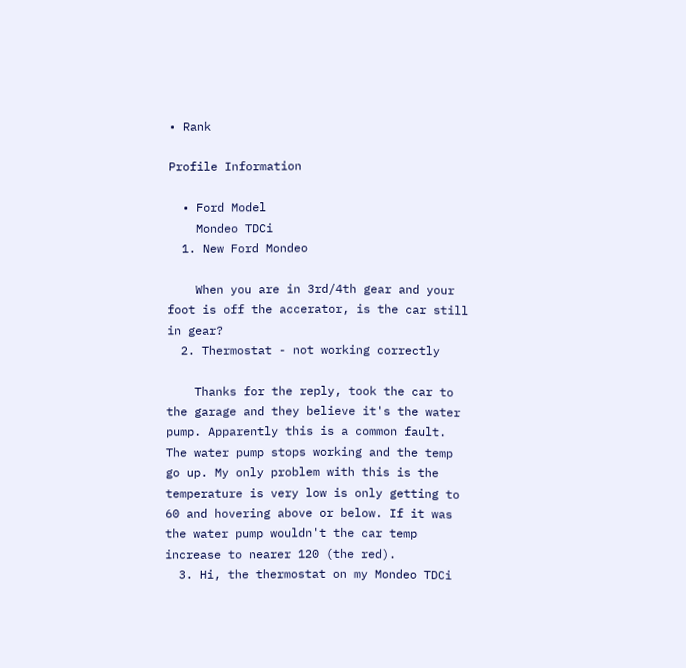• Rank

Profile Information

  • Ford Model
    Mondeo TDCi
  1. New Ford Mondeo

    When you are in 3rd/4th gear and your foot is off the accerator, is the car still in gear?
  2. Thermostat - not working correctly

    Thanks for the reply, took the car to the garage and they believe it's the water pump. Apparently this is a common fault. The water pump stops working and the temp go up. My only problem with this is the temperature is very low is only getting to 60 and hovering above or below. If it was the water pump wouldn't the car temp increase to nearer 120 (the red).
  3. Hi, the thermostat on my Mondeo TDCi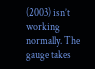(2003) isn’t working normally. The gauge takes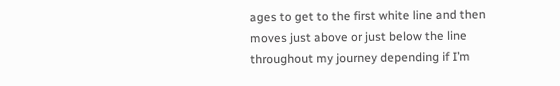ages to get to the first white line and then moves just above or just below the line throughout my journey depending if I’m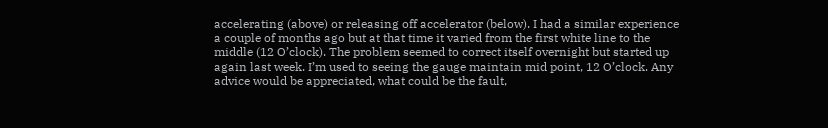accelerating (above) or releasing off accelerator (below). I had a similar experience a couple of months ago but at that time it varied from the first white line to the middle (12 O’clock). The problem seemed to correct itself overnight but started up again last week. I’m used to seeing the gauge maintain mid point, 12 O’clock. Any advice would be appreciated, what could be the fault,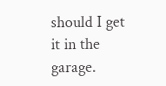should I get it in the garage.